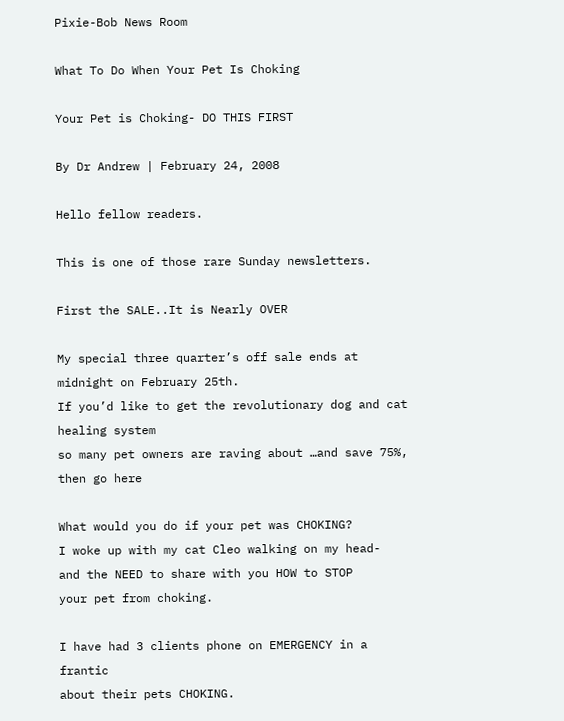Pixie-Bob News Room

What To Do When Your Pet Is Choking

Your Pet is Choking- DO THIS FIRST

By Dr Andrew | February 24, 2008

Hello fellow readers.

This is one of those rare Sunday newsletters.

First the SALE..It is Nearly OVER

My special three quarter’s off sale ends at midnight on February 25th.
If you’d like to get the revolutionary dog and cat healing system
so many pet owners are raving about …and save 75%, then go here

What would you do if your pet was CHOKING?
I woke up with my cat Cleo walking on my head-
and the NEED to share with you HOW to STOP
your pet from choking.

I have had 3 clients phone on EMERGENCY in a frantic
about their pets CHOKING.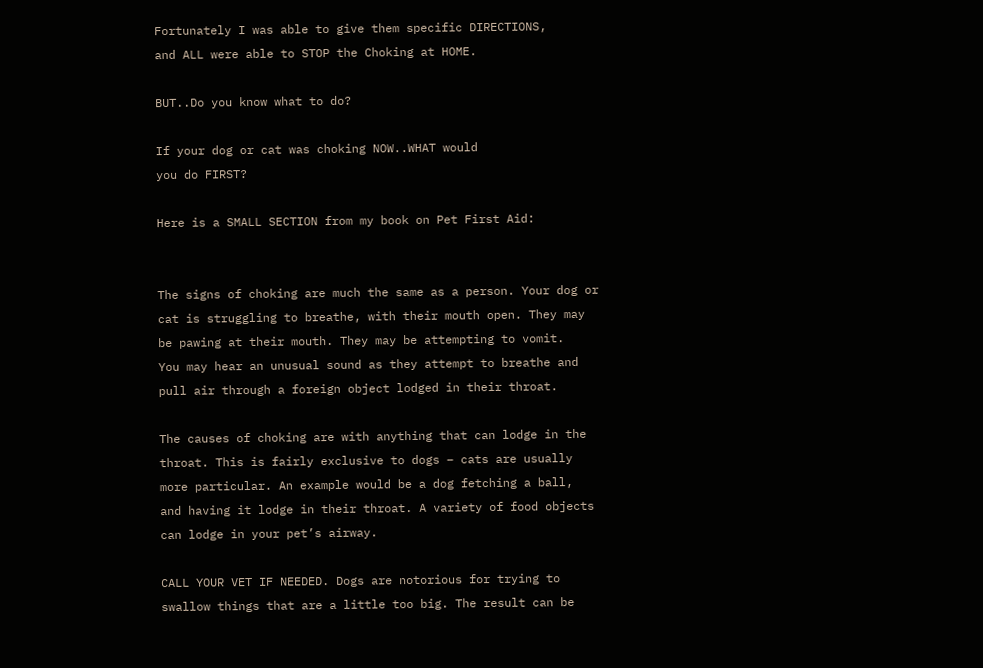Fortunately I was able to give them specific DIRECTIONS,
and ALL were able to STOP the Choking at HOME.

BUT..Do you know what to do?

If your dog or cat was choking NOW..WHAT would
you do FIRST?

Here is a SMALL SECTION from my book on Pet First Aid:


The signs of choking are much the same as a person. Your dog or
cat is struggling to breathe, with their mouth open. They may
be pawing at their mouth. They may be attempting to vomit.
You may hear an unusual sound as they attempt to breathe and
pull air through a foreign object lodged in their throat.

The causes of choking are with anything that can lodge in the
throat. This is fairly exclusive to dogs – cats are usually
more particular. An example would be a dog fetching a ball,
and having it lodge in their throat. A variety of food objects
can lodge in your pet’s airway.

CALL YOUR VET IF NEEDED. Dogs are notorious for trying to
swallow things that are a little too big. The result can be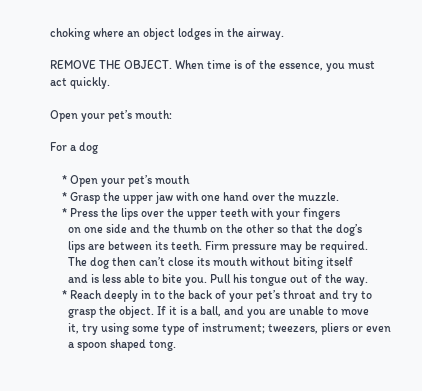choking where an object lodges in the airway.

REMOVE THE OBJECT. When time is of the essence, you must
act quickly.

Open your pet’s mouth:

For a dog

    * Open your pet’s mouth
    * Grasp the upper jaw with one hand over the muzzle.
    * Press the lips over the upper teeth with your fingers
      on one side and the thumb on the other so that the dog’s
      lips are between its teeth. Firm pressure may be required.
      The dog then can’t close its mouth without biting itself
      and is less able to bite you. Pull his tongue out of the way.
    * Reach deeply in to the back of your pet’s throat and try to
      grasp the object. If it is a ball, and you are unable to move
      it, try using some type of instrument; tweezers, pliers or even
      a spoon shaped tong.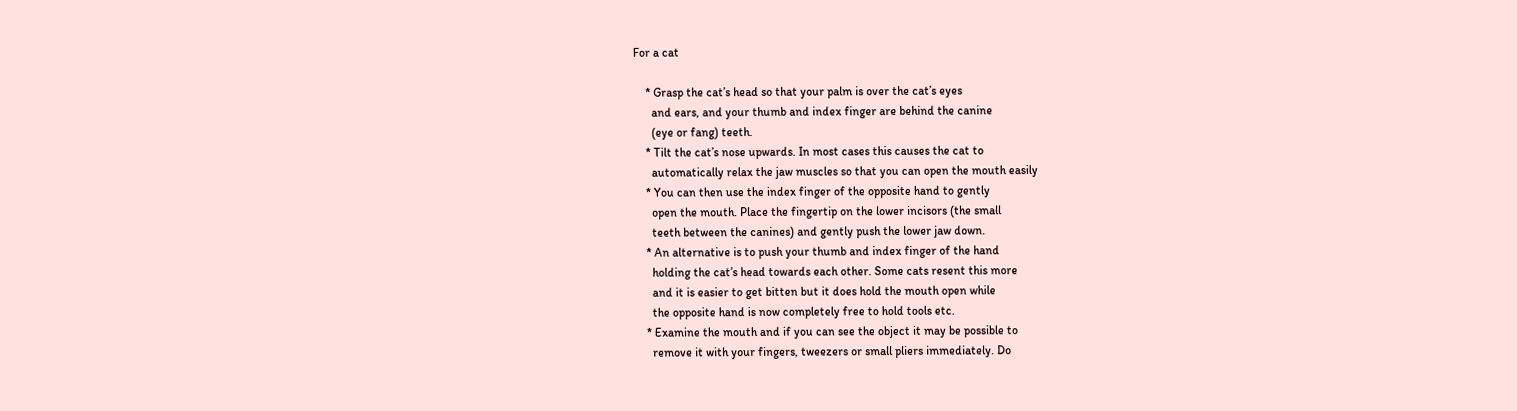For a cat

    * Grasp the cat’s head so that your palm is over the cat’s eyes
      and ears, and your thumb and index finger are behind the canine
      (eye or fang) teeth.
    * Tilt the cat’s nose upwards. In most cases this causes the cat to
      automatically relax the jaw muscles so that you can open the mouth easily
    * You can then use the index finger of the opposite hand to gently
      open the mouth. Place the fingertip on the lower incisors (the small
      teeth between the canines) and gently push the lower jaw down.
    * An alternative is to push your thumb and index finger of the hand
      holding the cat’s head towards each other. Some cats resent this more
      and it is easier to get bitten but it does hold the mouth open while
      the opposite hand is now completely free to hold tools etc.
    * Examine the mouth and if you can see the object it may be possible to
      remove it with your fingers, tweezers or small pliers immediately. Do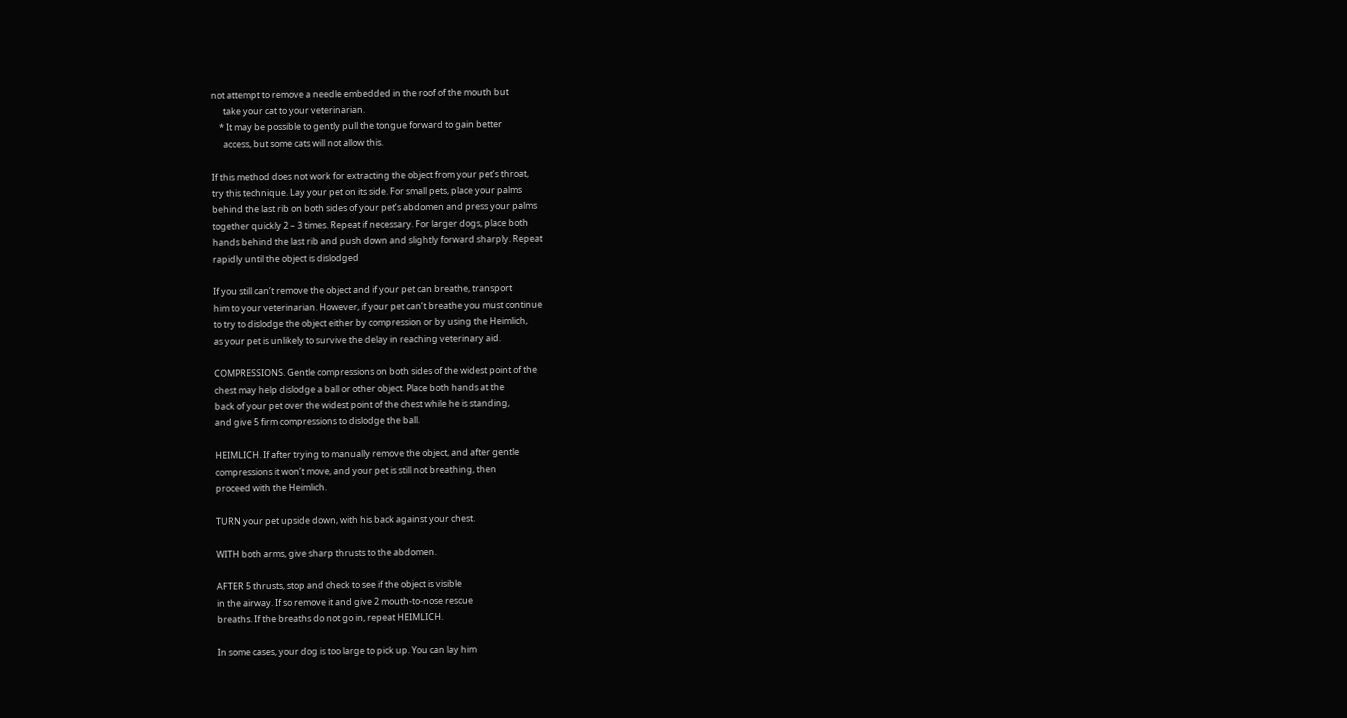not attempt to remove a needle embedded in the roof of the mouth but
      take your cat to your veterinarian.
    * It may be possible to gently pull the tongue forward to gain better
      access, but some cats will not allow this.

If this method does not work for extracting the object from your pet’s throat,
try this technique. Lay your pet on its side. For small pets, place your palms
behind the last rib on both sides of your pet’s abdomen and press your palms
together quickly 2 – 3 times. Repeat if necessary. For larger dogs, place both
hands behind the last rib and push down and slightly forward sharply. Repeat
rapidly until the object is dislodged

If you still can’t remove the object and if your pet can breathe, transport
him to your veterinarian. However, if your pet can’t breathe you must continue
to try to dislodge the object either by compression or by using the Heimlich,
as your pet is unlikely to survive the delay in reaching veterinary aid.

COMPRESSIONS. Gentle compressions on both sides of the widest point of the
chest may help dislodge a ball or other object. Place both hands at the
back of your pet over the widest point of the chest while he is standing,
and give 5 firm compressions to dislodge the ball.

HEIMLICH. If after trying to manually remove the object, and after gentle
compressions it won’t move, and your pet is still not breathing, then
proceed with the Heimlich.

TURN your pet upside down, with his back against your chest.

WITH both arms, give sharp thrusts to the abdomen.

AFTER 5 thrusts, stop and check to see if the object is visible
in the airway. If so remove it and give 2 mouth-to-nose rescue
breaths. If the breaths do not go in, repeat HEIMLICH.

In some cases, your dog is too large to pick up. You can lay him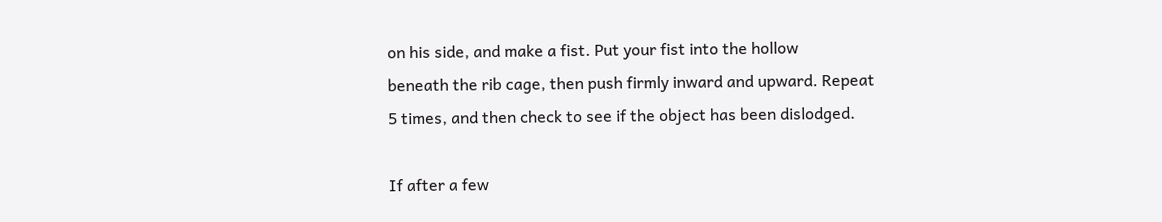on his side, and make a fist. Put your fist into the hollow
beneath the rib cage, then push firmly inward and upward. Repeat
5 times, and then check to see if the object has been dislodged.

If after a few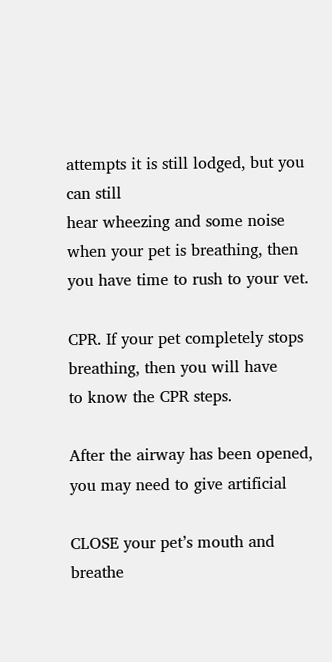attempts it is still lodged, but you can still
hear wheezing and some noise when your pet is breathing, then
you have time to rush to your vet.

CPR. If your pet completely stops breathing, then you will have
to know the CPR steps.

After the airway has been opened, you may need to give artificial

CLOSE your pet’s mouth and breathe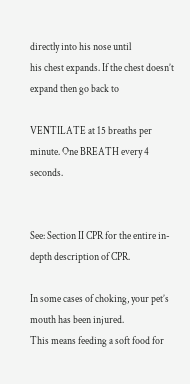directly into his nose until
his chest expands. If the chest doesn’t expand then go back to

VENTILATE at 15 breaths per minute. One BREATH every 4 seconds.


See: Section II CPR for the entire in-depth description of CPR.

In some cases of choking, your pet’s mouth has been injured.
This means feeding a soft food for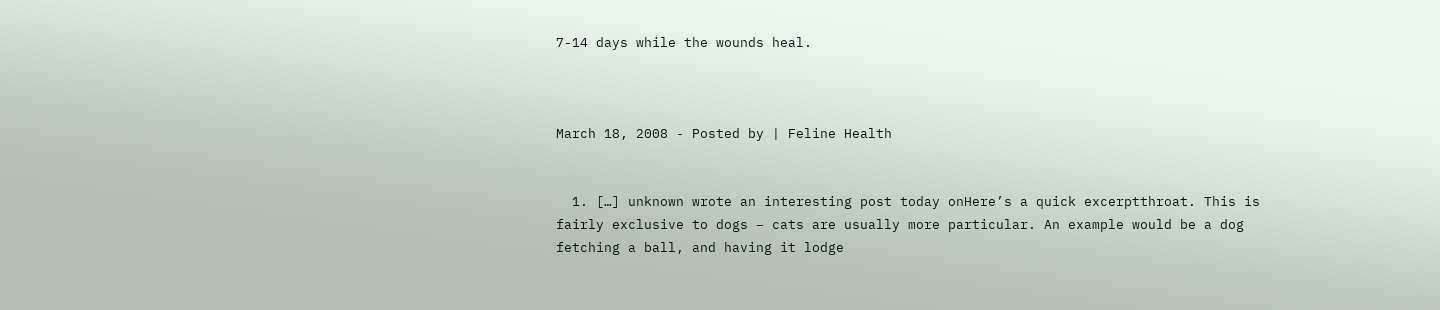7-14 days while the wounds heal.



March 18, 2008 - Posted by | Feline Health


  1. […] unknown wrote an interesting post today onHere’s a quick excerptthroat. This is fairly exclusive to dogs – cats are usually more particular. An example would be a dog fetching a ball, and having it lodge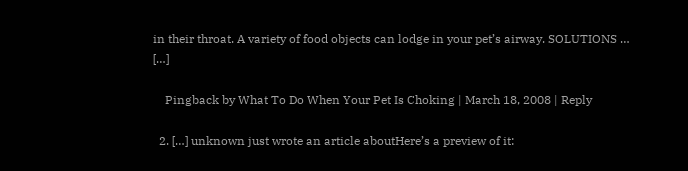in their throat. A variety of food objects can lodge in your pet’s airway. SOLUTIONS … […]

    Pingback by What To Do When Your Pet Is Choking | March 18, 2008 | Reply

  2. […] unknown just wrote an article aboutHere’s a preview of it: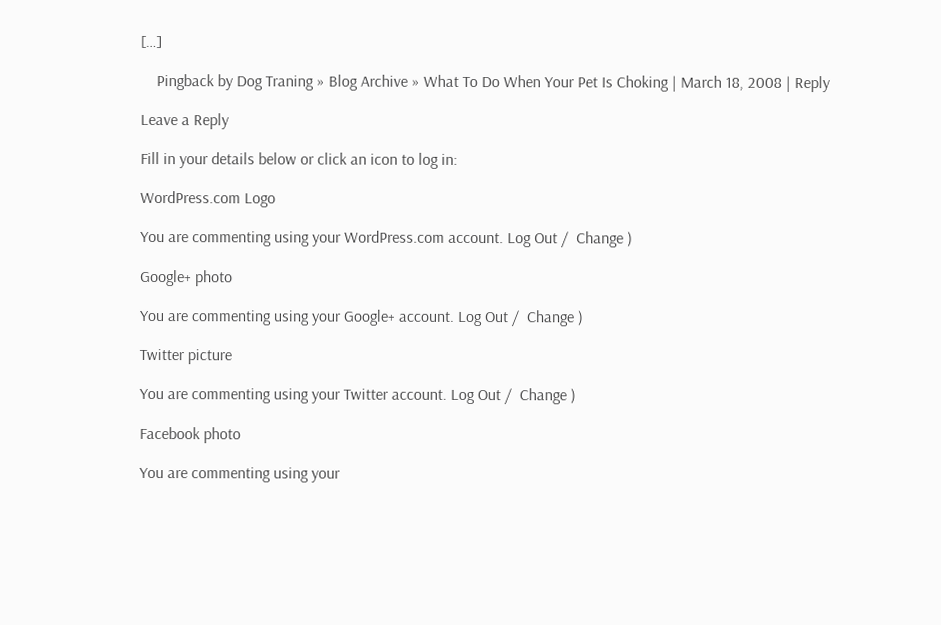[…]

    Pingback by Dog Traning » Blog Archive » What To Do When Your Pet Is Choking | March 18, 2008 | Reply

Leave a Reply

Fill in your details below or click an icon to log in:

WordPress.com Logo

You are commenting using your WordPress.com account. Log Out /  Change )

Google+ photo

You are commenting using your Google+ account. Log Out /  Change )

Twitter picture

You are commenting using your Twitter account. Log Out /  Change )

Facebook photo

You are commenting using your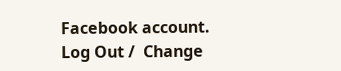Facebook account. Log Out /  Change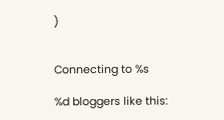)


Connecting to %s

%d bloggers like this: